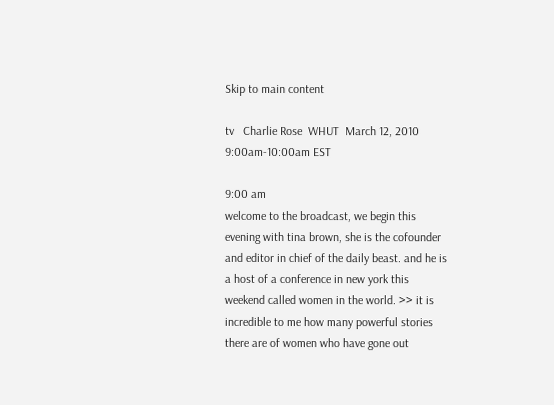Skip to main content

tv   Charlie Rose  WHUT  March 12, 2010 9:00am-10:00am EST

9:00 am
welcome to the broadcast, we begin this evening with tina brown, she is the cofounder and editor in chief of the daily beast. and he is a host of a conference in new york this weekend called women in the world. >> it is incredible to me how many powerful stories there are of women who have gone out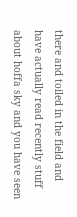there and toiled in the field and have actually read recently stuff about hoffa sky and you have seen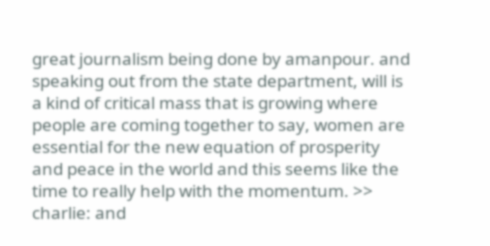great journalism being done by amanpour. and speaking out from the state department, will is a kind of critical mass that is growing where people are coming together to say, women are essential for the new equation of prosperity and peace in the world and this seems like the time to really help with the momentum. >> charlie: and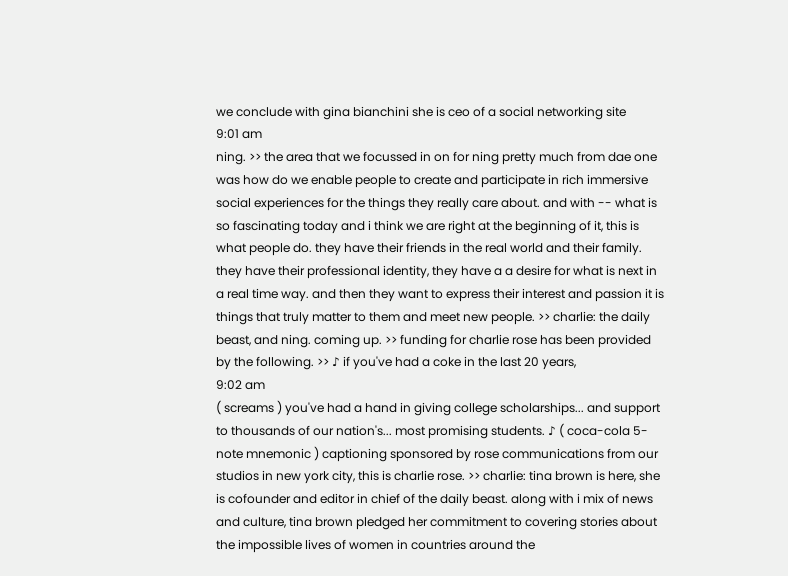we conclude with gina bianchini she is ceo of a social networking site
9:01 am
ning. >> the area that we focussed in on for ning pretty much from dae one was how do we enable people to create and participate in rich immersive social experiences for the things they really care about. and with -- what is so fascinating today and i think we are right at the beginning of it, this is what people do. they have their friends in the real world and their family. they have their professional identity, they have a a desire for what is next in a real time way. and then they want to express their interest and passion it is things that truly matter to them and meet new people. >> charlie: the daily beast, and ning. coming up. >> funding for charlie rose has been provided by the following. >> ♪ if you've had a coke in the last 20 years,
9:02 am
( screams ) you've had a hand in giving college scholarships... and support to thousands of our nation's... most promising students. ♪ ( coca-cola 5-note mnemonic ) captioning sponsored by rose communications from our studios in new york city, this is charlie rose. >> charlie: tina brown is here, she is cofounder and editor in chief of the daily beast. along with i mix of news and culture, tina brown pledged her commitment to covering stories about the impossible lives of women in countries around the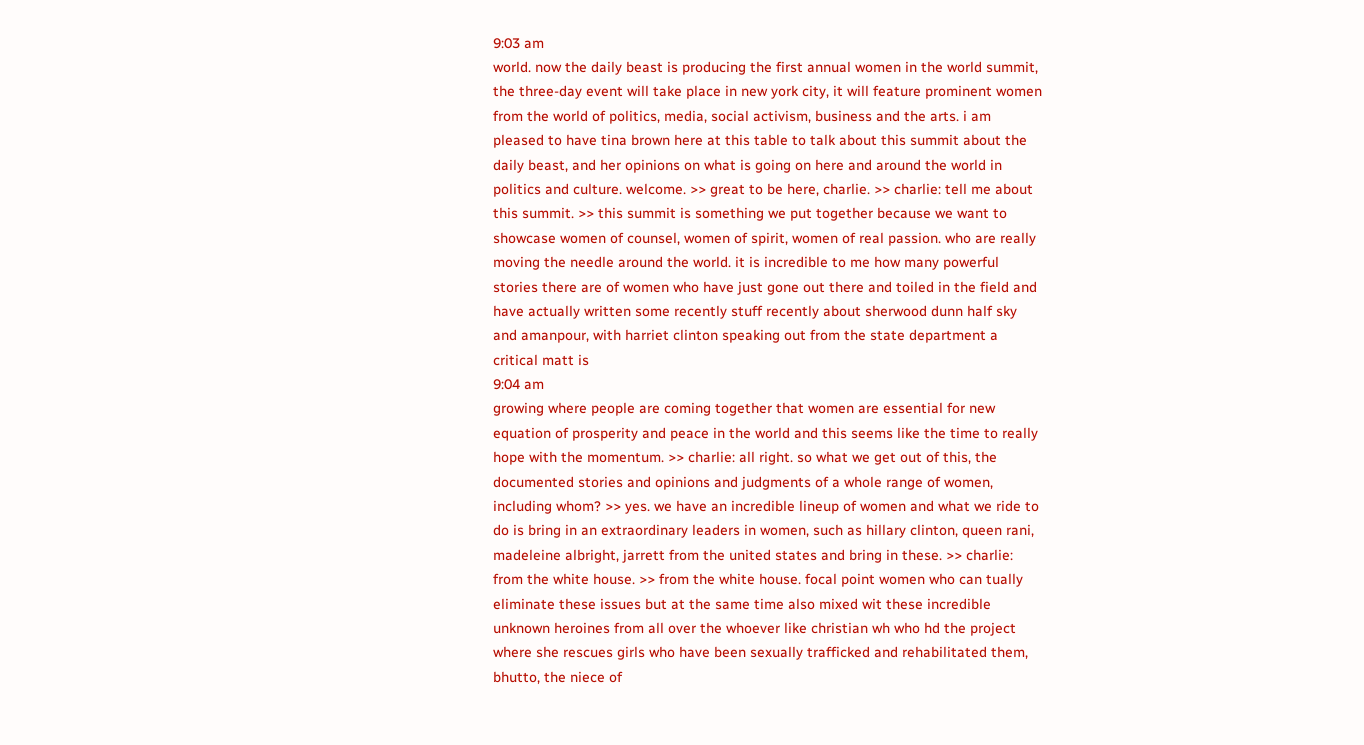9:03 am
world. now the daily beast is producing the first annual women in the world summit, the three-day event will take place in new york city, it will feature prominent women from the world of politics, media, social activism, business and the arts. i am pleased to have tina brown here at this table to talk about this summit about the daily beast, and her opinions on what is going on here and around the world in politics and culture. welcome. >> great to be here, charlie. >> charlie: tell me about this summit. >> this summit is something we put together because we want to showcase women of counsel, women of spirit, women of real passion. who are really moving the needle around the world. it is incredible to me how many powerful stories there are of women who have just gone out there and toiled in the field and have actually written some recently stuff recently about sherwood dunn half sky and amanpour, with harriet clinton speaking out from the state department a critical matt is
9:04 am
growing where people are coming together that women are essential for new equation of prosperity and peace in the world and this seems like the time to really hope with the momentum. >> charlie: all right. so what we get out of this, the documented stories and opinions and judgments of a whole range of women, including whom? >> yes. we have an incredible lineup of women and what we ride to do is bring in an extraordinary leaders in women, such as hillary clinton, queen rani, madeleine albright, jarrett from the united states and bring in these. >> charlie: from the white house. >> from the white house. focal point women who can tually eliminate these issues but at the same time also mixed wit these incredible unknown heroines from all over the whoever like christian wh who hd the project where she rescues girls who have been sexually trafficked and rehabilitated them, bhutto, the niece of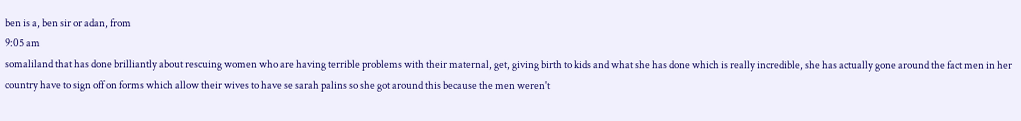ben is a, ben sir or adan, from
9:05 am
somaliland that has done brilliantly about rescuing women who are having terrible problems with their maternal, get, giving birth to kids and what she has done which is really incredible, she has actually gone around the fact men in her country have to sign off on forms which allow their wives to have se sarah palins so she got around this because the men weren't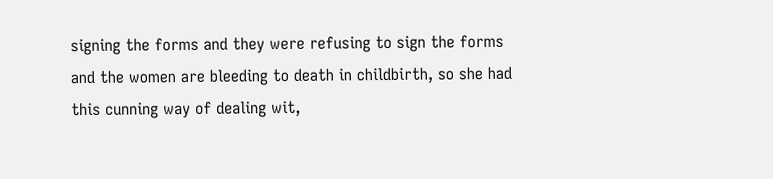signing the forms and they were refusing to sign the forms and the women are bleeding to death in childbirth, so she had this cunning way of dealing wit,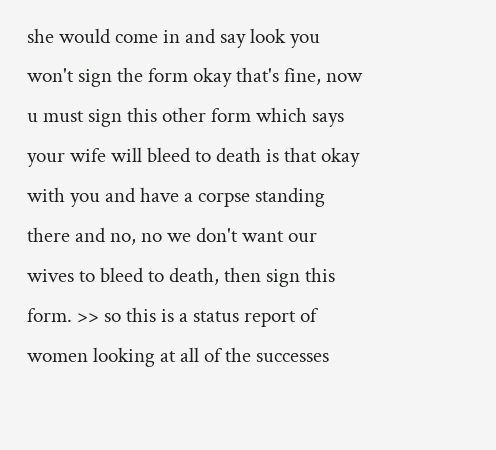she would come in and say look you won't sign the form okay that's fine, now u must sign this other form which says your wife will bleed to death is that okay with you and have a corpse standing there and no, no we don't want our wives to bleed to death, then sign this form. >> so this is a status report of women looking at all of the successes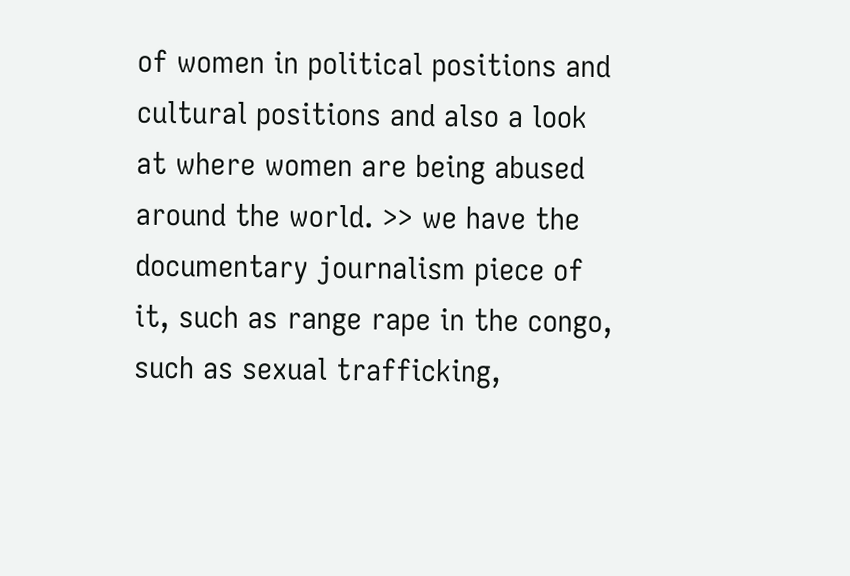of women in political positions and cultural positions and also a look at where women are being abused around the world. >> we have the documentary journalism piece of it, such as range rape in the congo, such as sexual trafficking,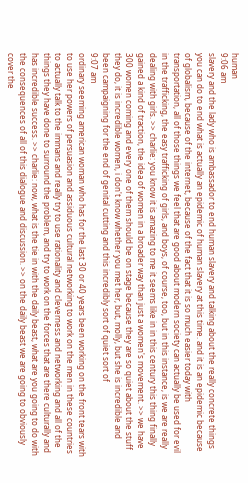human
9:06 am
slavery and the lady who is ambassador to end human slavery and talking about the really concrete things you can do to end what is actually an epidemic of human slavery at this time. and it is an epidemic because of globalism, because of the internet, because of the fact that it is so much easier today with transportation, all of those things we feel that are good about modern society can actually be used for evil in the trafficking, the easy trafficking of girls, and boys, of course, too, but in this instance, is we are really dealing with girls. >> charlie: you know it is amazing to me it seems like in in this century this thing finally gained a kind of traction, the idea of women in a broader way than just a women's movement. >> we have 300 women coming and every one of them should be on stage because they are so quiet about the stuff they do, it is incredible women, i don't know whether you met her, but, molly, but she is incredible and been campaigning for the end of genital cutting and this incredibly sort of quiet sort of
9:07 am
ordinary seeming american woman who has for the last 30 or 40 years been working on the front tears with to use her powers of persuasion and assiduous cultural networking to work on the men in these countries to actually talk to the immans and really try to use rationality and cleverness and networking and all of the things they have done to surround the problem, and try to work on the forces that are there culturally and has incredible success. >> charlie: now, what is the tie in with the daily beast, what are you going to do with the consequences of all of this dialogue and discussion. >> on the daily beast we are going to obviously cover the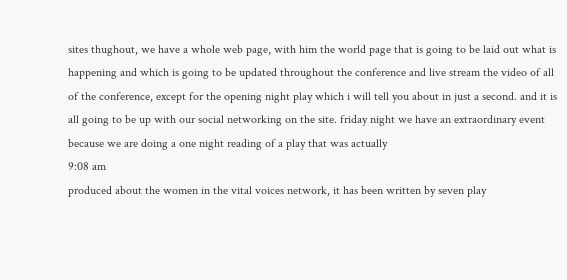sites thughout, we have a whole web page, with him the world page that is going to be laid out what is happening and which is going to be updated throughout the conference and live stream the video of all of the conference, except for the opening night play which i will tell you about in just a second. and it is all going to be up with our social networking on the site. friday night we have an extraordinary event because we are doing a one night reading of a play that was actually
9:08 am
produced about the women in the vital voices network, it has been written by seven play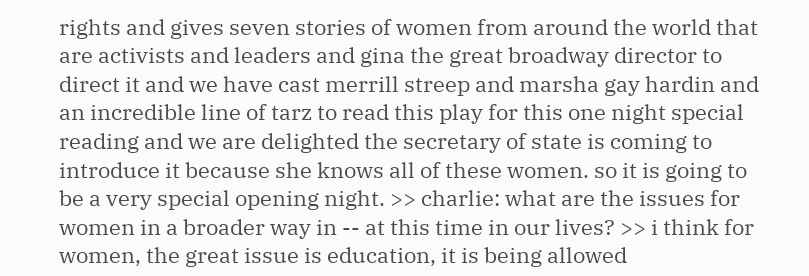rights and gives seven stories of women from around the world that are activists and leaders and gina the great broadway director to direct it and we have cast merrill streep and marsha gay hardin and an incredible line of tarz to read this play for this one night special reading and we are delighted the secretary of state is coming to introduce it because she knows all of these women. so it is going to be a very special opening night. >> charlie: what are the issues for women in a broader way in -- at this time in our lives? >> i think for women, the great issue is education, it is being allowed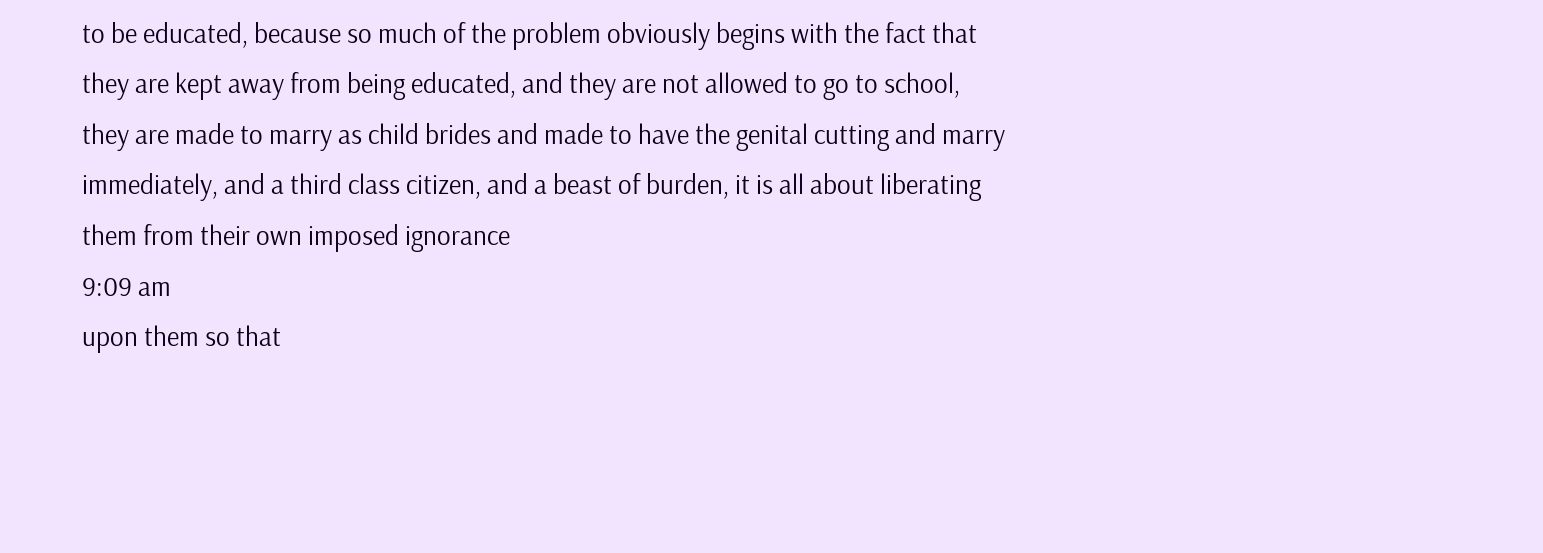to be educated, because so much of the problem obviously begins with the fact that they are kept away from being educated, and they are not allowed to go to school, they are made to marry as child brides and made to have the genital cutting and marry immediately, and a third class citizen, and a beast of burden, it is all about liberating them from their own imposed ignorance
9:09 am
upon them so that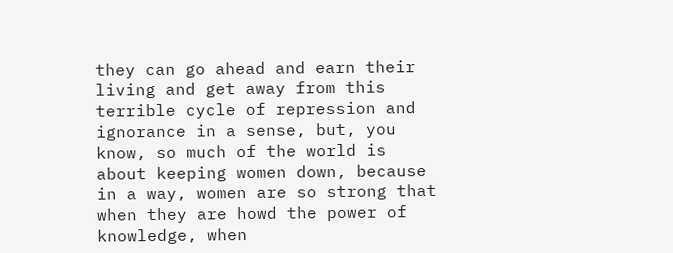they can go ahead and earn their living and get away from this terrible cycle of repression and ignorance in a sense, but, you know, so much of the world is about keeping women down, because in a way, women are so strong that when they are howd the power of knowledge, when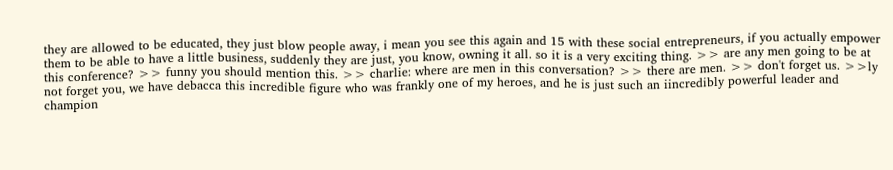they are allowed to be educated, they just blow people away, i mean you see this again and 15 with these social entrepreneurs, if you actually empower them to be able to have a little business, suddenly they are just, you know, owning it all. so it is a very exciting thing. >> are any men going to be at this conference? >> funny you should mention this. >> charlie: where are men in this conversation? >> there are men. >> don't forget us. >>ly not forget you, we have debacca this incredible figure who was frankly one of my heroes, and he is just such an iincredibly powerful leader and champion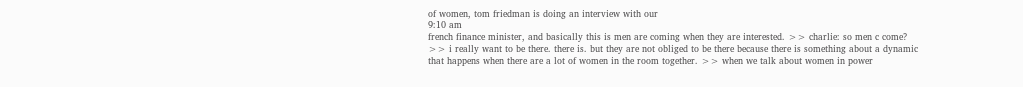of women, tom friedman is doing an interview with our
9:10 am
french finance minister, and basically this is men are coming when they are interested. >> charlie: so men c come? >> i really want to be there. there is. but they are not obliged to be there because there is something about a dynamic that happens when there are a lot of women in the room together. >> when we talk about women in power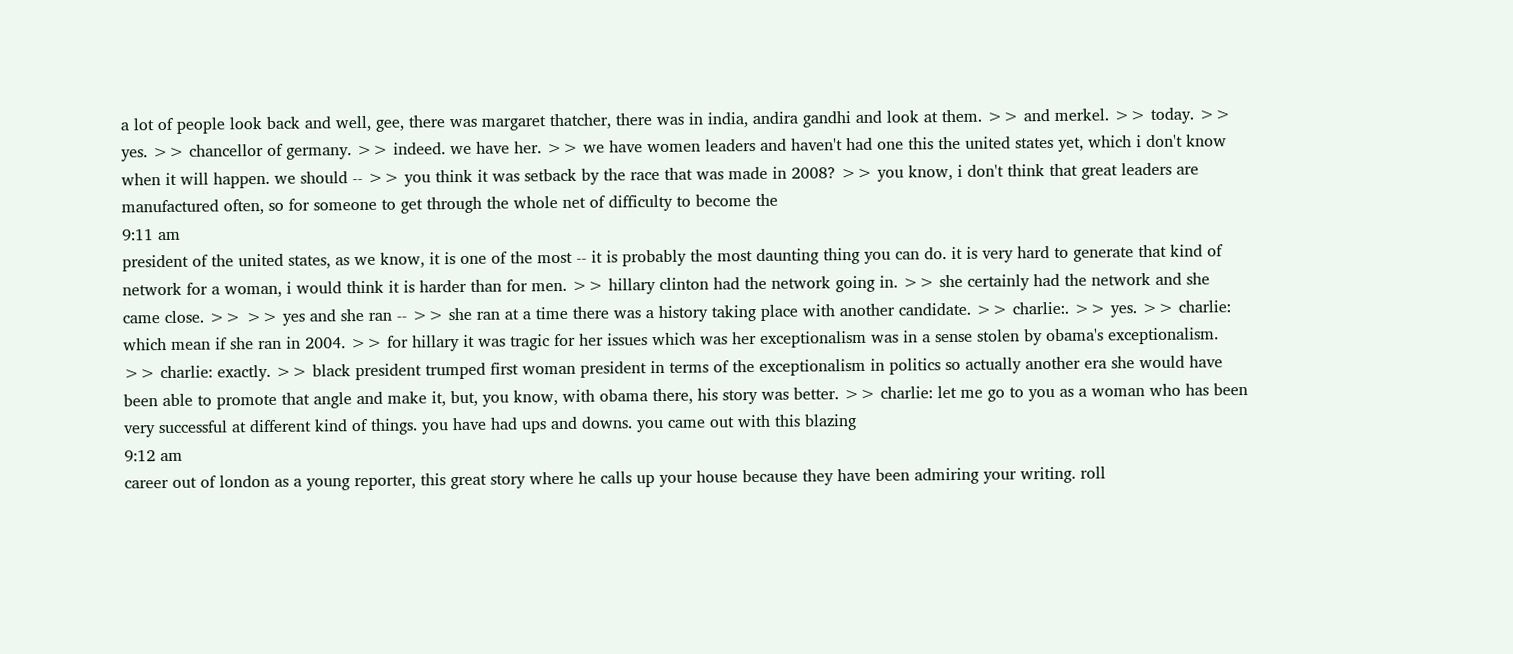a lot of people look back and well, gee, there was margaret thatcher, there was in india, andira gandhi and look at them. >> and merkel. >> today. >> yes. >> chancellor of germany. >> indeed. we have her. >> we have women leaders and haven't had one this the united states yet, which i don't know when it will happen. we should -- >> you think it was setback by the race that was made in 2008? >> you know, i don't think that great leaders are manufactured often, so for someone to get through the whole net of difficulty to become the
9:11 am
president of the united states, as we know, it is one of the most -- it is probably the most daunting thing you can do. it is very hard to generate that kind of network for a woman, i would think it is harder than for men. >> hillary clinton had the network going in. >> she certainly had the network and she came close. >> >> yes and she ran -- >> she ran at a time there was a history taking place with another candidate. >> charlie:. >> yes. >> charlie: which mean if she ran in 2004. >> for hillary it was tragic for her issues which was her exceptionalism was in a sense stolen by obama's exceptionalism. >> charlie: exactly. >> black president trumped first woman president in terms of the exceptionalism in politics so actually another era she would have been able to promote that angle and make it, but, you know, with obama there, his story was better. >> charlie: let me go to you as a woman who has been very successful at different kind of things. you have had ups and downs. you came out with this blazing
9:12 am
career out of london as a young reporter, this great story where he calls up your house because they have been admiring your writing. roll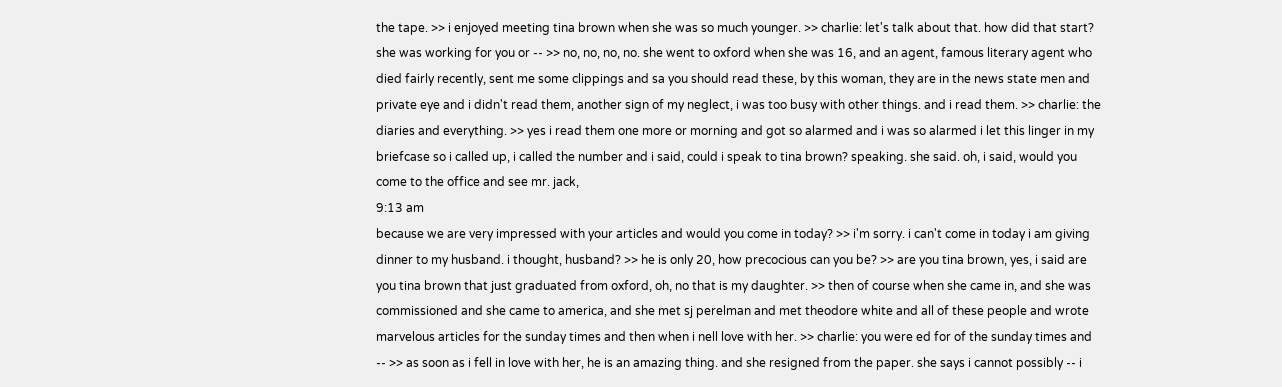the tape. >> i enjoyed meeting tina brown when she was so much younger. >> charlie: let's talk about that. how did that start? she was working for you or -- >> no, no, no, no. she went to oxford when she was 16, and an agent, famous literary agent who died fairly recently, sent me some clippings and sa you should read these, by this woman, they are in the news state men and private eye and i didn't read them, another sign of my neglect, i was too busy with other things. and i read them. >> charlie: the diaries and everything. >> yes i read them one more or morning and got so alarmed and i was so alarmed i let this linger in my briefcase so i called up, i called the number and i said, could i speak to tina brown? speaking. she said. oh, i said, would you come to the office and see mr. jack,
9:13 am
because we are very impressed with your articles and would you come in today? >> i'm sorry. i can't come in today i am giving dinner to my husband. i thought, husband? >> he is only 20, how precocious can you be? >> are you tina brown, yes, i said are you tina brown that just graduated from oxford, oh, no that is my daughter. >> then of course when she came in, and she was commissioned and she came to america, and she met sj perelman and met theodore white and all of these people and wrote marvelous articles for the sunday times and then when i nell love with her. >> charlie: you were ed for of the sunday times and -- >> as soon as i fell in love with her, he is an amazing thing. and she resigned from the paper. she says i cannot possibly -- i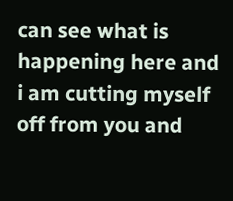can see what is happening here and i am cutting myself off from you and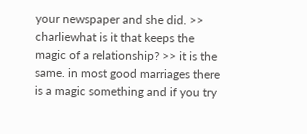your newspaper and she did. >> charliewhat is it that keeps the magic of a relationship? >> it is the same. in most good marriages there is a magic something and if you try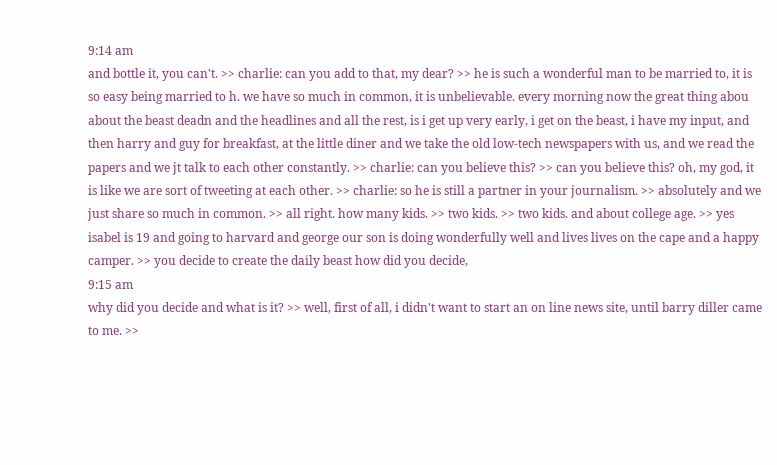9:14 am
and bottle it, you can't. >> charlie: can you add to that, my dear? >> he is such a wonderful man to be married to, it is so easy being married to h. we have so much in common, it is unbelievable. every morning now the great thing abou about the beast deadn and the headlines and all the rest, is i get up very early, i get on the beast, i have my input, and then harry and guy for breakfast, at the little diner and we take the old low-tech newspapers with us, and we read the papers and we jt talk to each other constantly. >> charlie: can you believe this? >> can you believe this? oh, my god, it is like we are sort of tweeting at each other. >> charlie: so he is still a partner in your journalism. >> absolutely and we just share so much in common. >> all right. how many kids. >> two kids. >> two kids. and about college age. >> yes isabel is 19 and going to harvard and george our son is doing wonderfully well and lives lives on the cape and a happy camper. >> you decide to create the daily beast how did you decide,
9:15 am
why did you decide and what is it? >> well, first of all, i didn't want to start an on line news site, until barry diller came to me. >>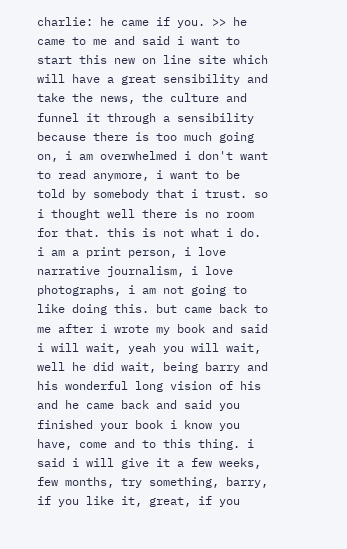charlie: he came if you. >> he came to me and said i want to start this new on line site which will have a great sensibility and take the news, the culture and funnel it through a sensibility because there is too much going on, i am overwhelmed i don't want to read anymore, i want to be told by somebody that i trust. so i thought well there is no room for that. this is not what i do. i am a print person, i love narrative journalism, i love photographs, i am not going to like doing this. but came back to me after i wrote my book and said i will wait, yeah you will wait, well he did wait, being barry and his wonderful long vision of his and he came back and said you finished your book i know you have, come and to this thing. i said i will give it a few weeks, few months, try something, barry, if you like it, great, if you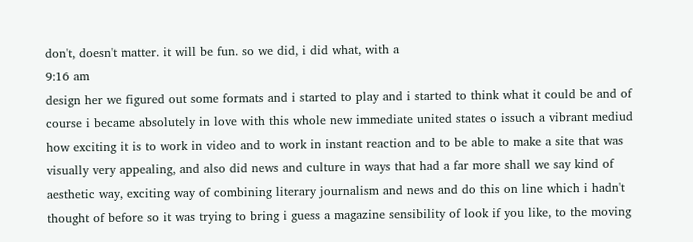don't, doesn't matter. it will be fun. so we did, i did what, with a
9:16 am
design her we figured out some formats and i started to play and i started to think what it could be and of course i became absolutely in love with this whole new immediate united states o issuch a vibrant mediud how exciting it is to work in video and to work in instant reaction and to be able to make a site that was visually very appealing, and also did news and culture in ways that had a far more shall we say kind of aesthetic way, exciting way of combining literary journalism and news and do this on line which i hadn't thought of before so it was trying to bring i guess a magazine sensibility of look if you like, to the moving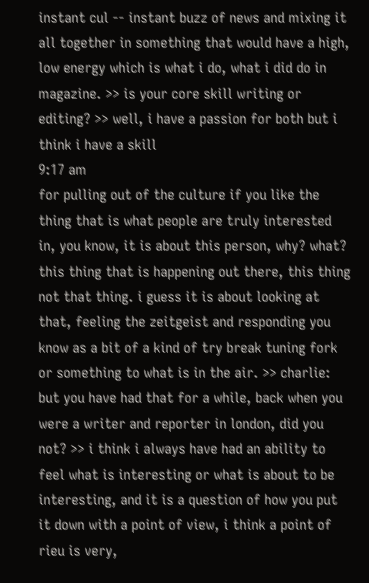instant cul -- instant buzz of news and mixing it all together in something that would have a high, low energy which is what i do, what i did do in magazine. >> is your core skill writing or editing? >> well, i have a passion for both but i think i have a skill
9:17 am
for pulling out of the culture if you like the thing that is what people are truly interested in, you know, it is about this person, why? what? this thing that is happening out there, this thing not that thing. i guess it is about looking at that, feeling the zeitgeist and responding you know as a bit of a kind of try break tuning fork or something to what is in the air. >> charlie: but you have had that for a while, back when you were a writer and reporter in london, did you not? >> i think i always have had an ability to feel what is interesting or what is about to be interesting, and it is a question of how you put it down with a point of view, i think a point of rieu is very,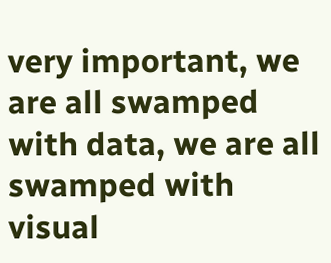very important, we are all swamped with data, we are all swamped with visual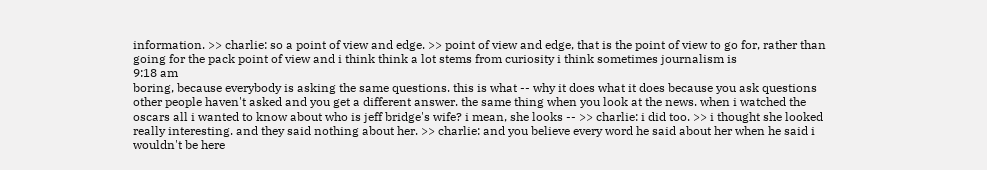information. >> charlie: so a point of view and edge. >> point of view and edge, that is the point of view to go for, rather than going for the pack point of view and i think think a lot stems from curiosity i think sometimes journalism is
9:18 am
boring, because everybody is asking the same questions. this is what -- why it does what it does because you ask questions other people haven't asked and you get a different answer. the same thing when you look at the news. when i watched the oscars all i wanted to know about who is jeff bridge's wife? i mean, she looks -- >> charlie: i did too. >> i thought she looked really interesting. and they said nothing about her. >> charlie: and you believe every word he said about her when he said i wouldn't be here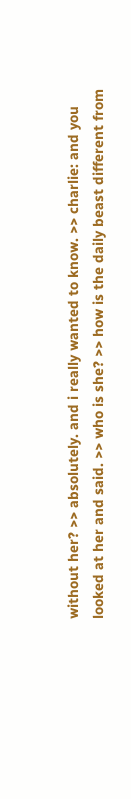without her? >> absolutely. and i really wanted to know. >> charlie: and you looked at her and said. >> who is she? >> how is the daily beast different from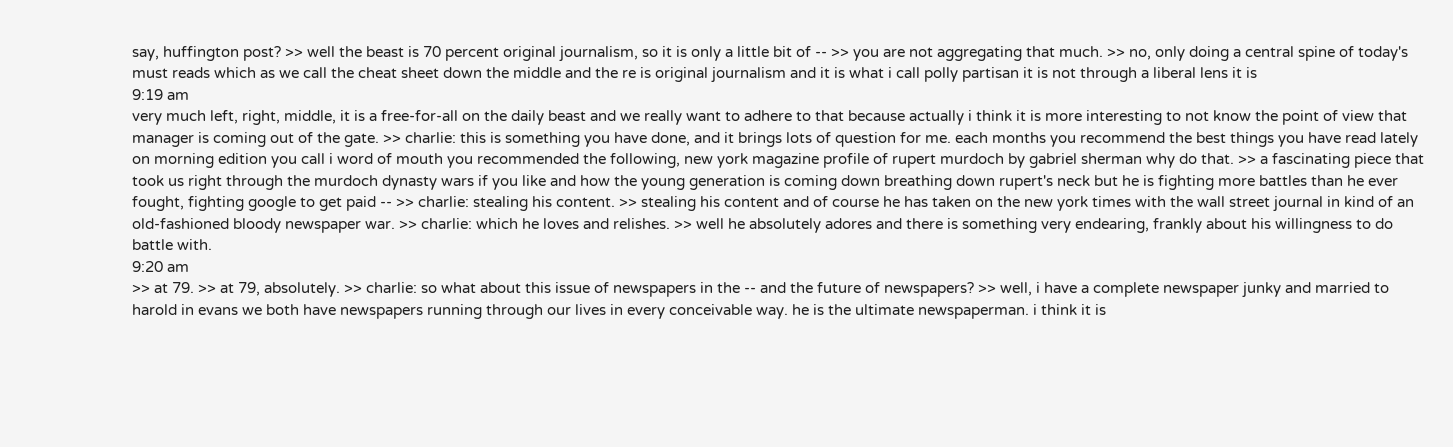say, huffington post? >> well the beast is 70 percent original journalism, so it is only a little bit of -- >> you are not aggregating that much. >> no, only doing a central spine of today's must reads which as we call the cheat sheet down the middle and the re is original journalism and it is what i call polly partisan it is not through a liberal lens it is
9:19 am
very much left, right, middle, it is a free-for-all on the daily beast and we really want to adhere to that because actually i think it is more interesting to not know the point of view that manager is coming out of the gate. >> charlie: this is something you have done, and it brings lots of question for me. each months you recommend the best things you have read lately on morning edition you call i word of mouth you recommended the following, new york magazine profile of rupert murdoch by gabriel sherman why do that. >> a fascinating piece that took us right through the murdoch dynasty wars if you like and how the young generation is coming down breathing down rupert's neck but he is fighting more battles than he ever fought, fighting google to get paid -- >> charlie: stealing his content. >> stealing his content and of course he has taken on the new york times with the wall street journal in kind of an old-fashioned bloody newspaper war. >> charlie: which he loves and relishes. >> well he absolutely adores and there is something very endearing, frankly about his willingness to do battle with.
9:20 am
>> at 79. >> at 79, absolutely. >> charlie: so what about this issue of newspapers in the -- and the future of newspapers? >> well, i have a complete newspaper junky and married to harold in evans we both have newspapers running through our lives in every conceivable way. he is the ultimate newspaperman. i think it is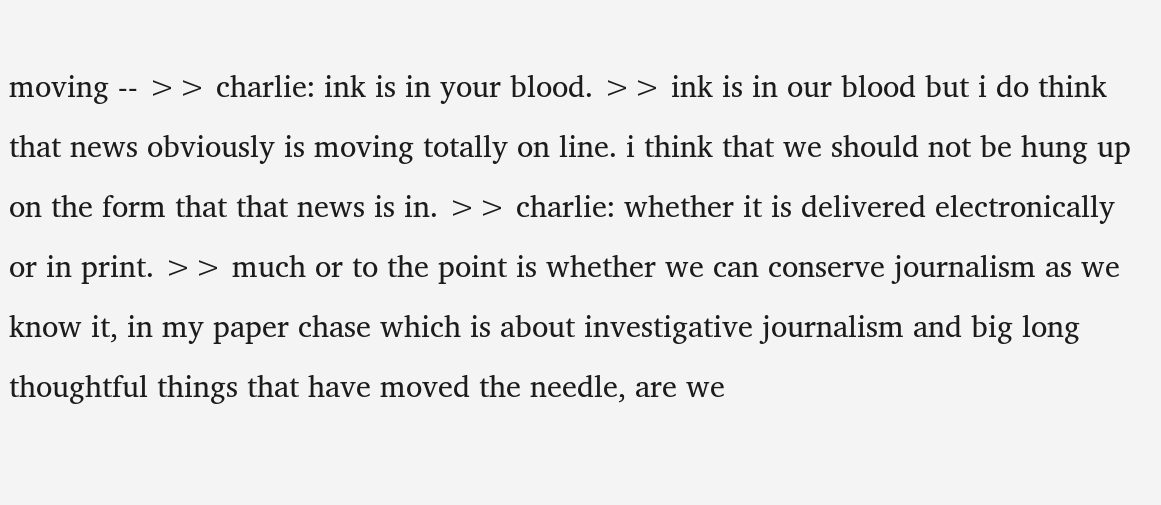moving -- >> charlie: ink is in your blood. >> ink is in our blood but i do think that news obviously is moving totally on line. i think that we should not be hung up on the form that that news is in. >> charlie: whether it is delivered electronically or in print. >> much or to the point is whether we can conserve journalism as we know it, in my paper chase which is about investigative journalism and big long thoughtful things that have moved the needle, are we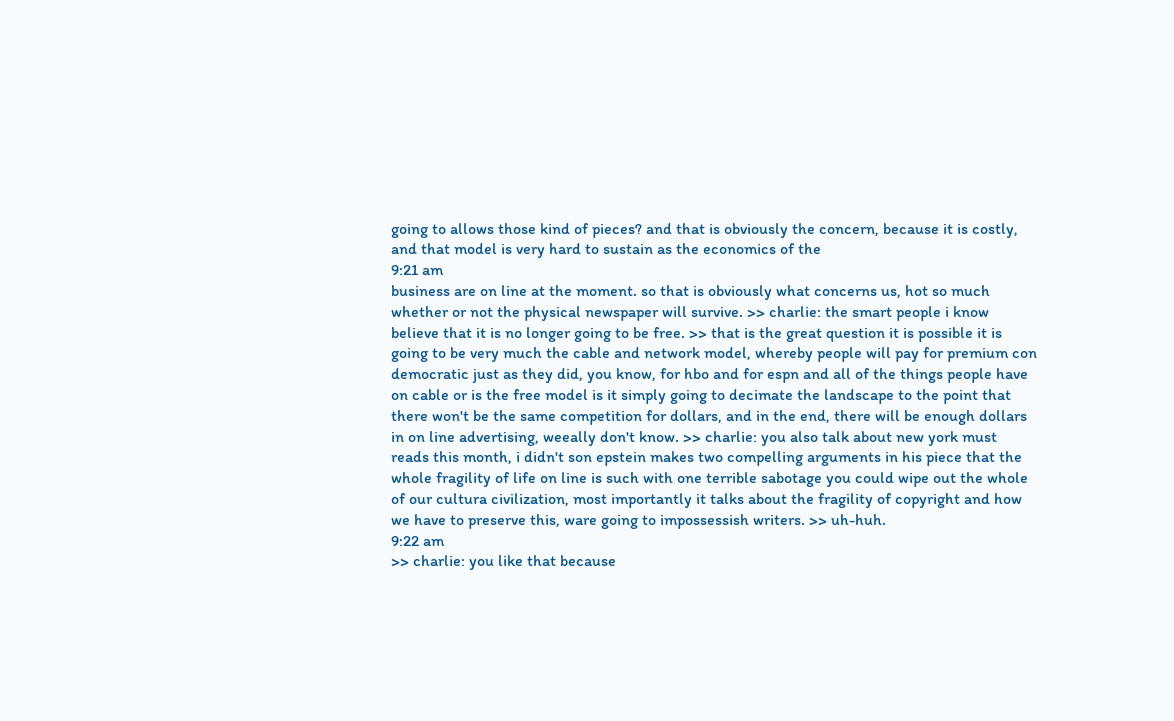going to allows those kind of pieces? and that is obviously the concern, because it is costly, and that model is very hard to sustain as the economics of the
9:21 am
business are on line at the moment. so that is obviously what concerns us, hot so much whether or not the physical newspaper will survive. >> charlie: the smart people i know believe that it is no longer going to be free. >> that is the great question it is possible it is going to be very much the cable and network model, whereby people will pay for premium con democratic just as they did, you know, for hbo and for espn and all of the things people have on cable or is the free model is it simply going to decimate the landscape to the point that there won't be the same competition for dollars, and in the end, there will be enough dollars in on line advertising, weeally don't know. >> charlie: you also talk about new york must reads this month, i didn't son epstein makes two compelling arguments in his piece that the whole fragility of life on line is such with one terrible sabotage you could wipe out the whole of our cultura civilization, most importantly it talks about the fragility of copyright and how we have to preserve this, ware going to impossessish writers. >> uh-huh.
9:22 am
>> charlie: you like that because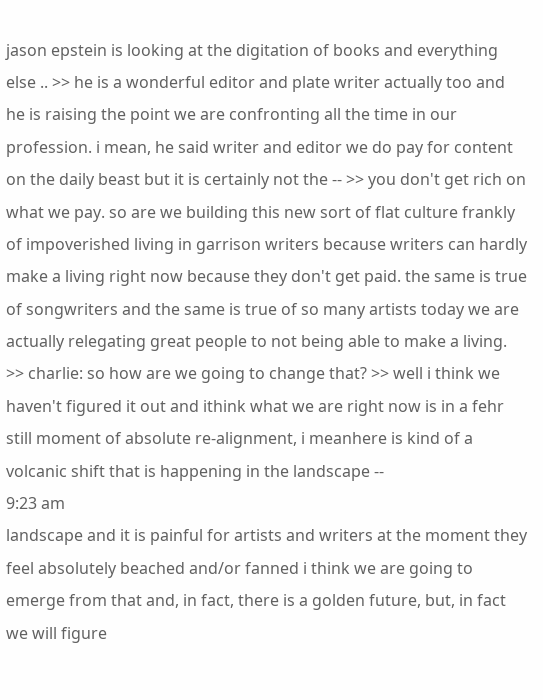jason epstein is looking at the digitation of books and everything else .. >> he is a wonderful editor and plate writer actually too and he is raising the point we are confronting all the time in our profession. i mean, he said writer and editor we do pay for content on the daily beast but it is certainly not the -- >> you don't get rich on what we pay. so are we building this new sort of flat culture frankly of impoverished living in garrison writers because writers can hardly make a living right now because they don't get paid. the same is true of songwriters and the same is true of so many artists today we are actually relegating great people to not being able to make a living. >> charlie: so how are we going to change that? >> well i think we haven't figured it out and ithink what we are right now is in a fehr still moment of absolute re-alignment, i meanhere is kind of a volcanic shift that is happening in the landscape --
9:23 am
landscape and it is painful for artists and writers at the moment they feel absolutely beached and/or fanned i think we are going to emerge from that and, in fact, there is a golden future, but, in fact we will figure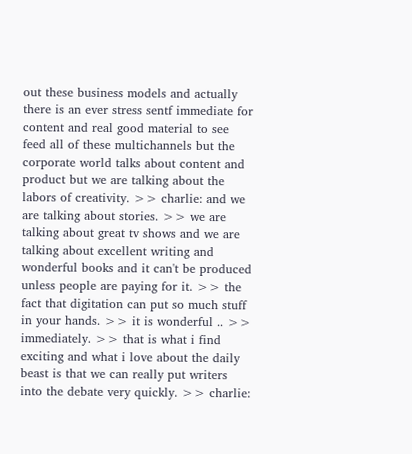out these business models and actually there is an ever stress sentf immediate for content and real good material to see feed all of these multichannels but the corporate world talks about content and product but we are talking about the labors of creativity. >> charlie: and we are talking about stories. >> we are talking about great tv shows and we are talking about excellent writing and wonderful books and it can't be produced unless people are paying for it. >> the fact that digitation can put so much stuff in your hands. >> it is wonderful .. >> immediately. >> that is what i find exciting and what i love about the daily beast is that we can really put writers into the debate very quickly. >> charlie: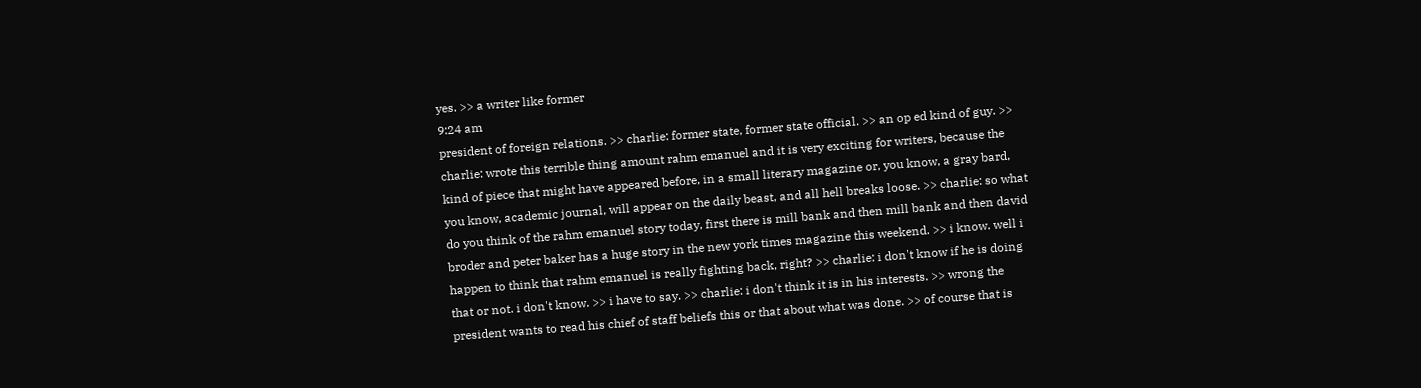yes. >> a writer like former
9:24 am
president of foreign relations. >> charlie: former state, former state official. >> an op ed kind of guy. >> charlie: wrote this terrible thing amount rahm emanuel and it is very exciting for writers, because the kind of piece that might have appeared before, in a small literary magazine or, you know, a gray bard, you know, academic journal, will appear on the daily beast, and all hell breaks loose. >> charlie: so what do you think of the rahm emanuel story today, first there is mill bank and then mill bank and then david broder and peter baker has a huge story in the new york times magazine this weekend. >> i know. well i happen to think that rahm emanuel is really fighting back, right? >> charlie: i don't know if he is doing that or not. i don't know. >> i have to say. >> charlie: i don't think it is in his interests. >> wrong the president wants to read his chief of staff beliefs this or that about what was done. >> of course that is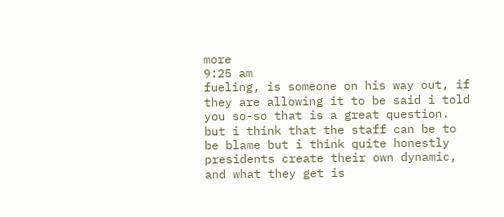more
9:25 am
fueling, is someone on his way out, if they are allowing it to be said i told you so-so that is a great question. but i think that the staff can be to be blame but i think quite honestly presidents create their own dynamic, and what they get is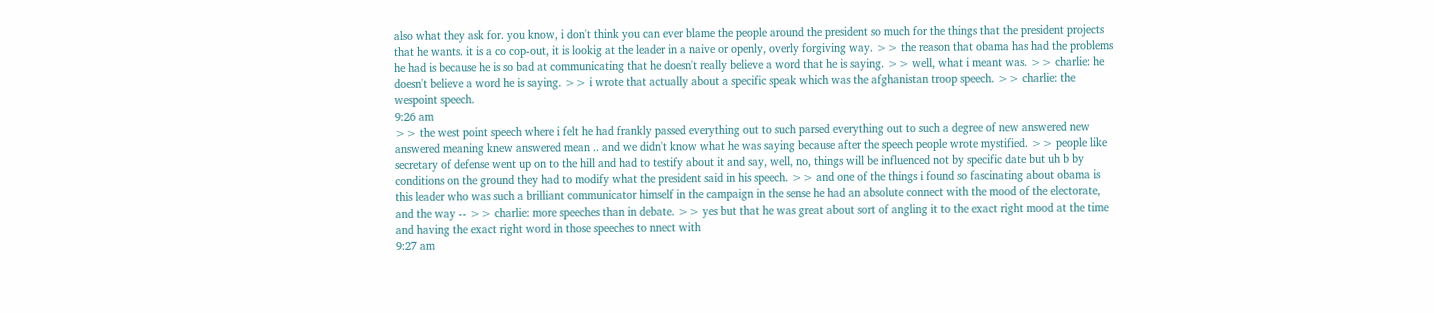also what they ask for. you know, i don't think you can ever blame the people around the president so much for the things that the president projects that he wants. it is a co cop-out, it is lookig at the leader in a naive or openly, overly forgiving way. >> the reason that obama has had the problems he had is because he is so bad at communicating that he doesn't really believe a word that he is saying. >> well, what i meant was. >> charlie: he doesn't believe a word he is saying. >> i wrote that actually about a specific speak which was the afghanistan troop speech. >> charlie: the wespoint speech.
9:26 am
>> the west point speech where i felt he had frankly passed everything out to such parsed everything out to such a degree of new answered new answered meaning knew answered mean .. and we didn't know what he was saying because after the speech people wrote mystified. >> people like secretary of defense went up on to the hill and had to testify about it and say, well, no, things will be influenced not by specific date but uh b by conditions on the ground they had to modify what the president said in his speech. >> and one of the things i found so fascinating about obama is this leader who was such a brilliant communicator himself in the campaign in the sense he had an absolute connect with the mood of the electorate, and the way -- >> charlie: more speeches than in debate. >> yes but that he was great about sort of angling it to the exact right mood at the time and having the exact right word in those speeches to nnect with
9:27 am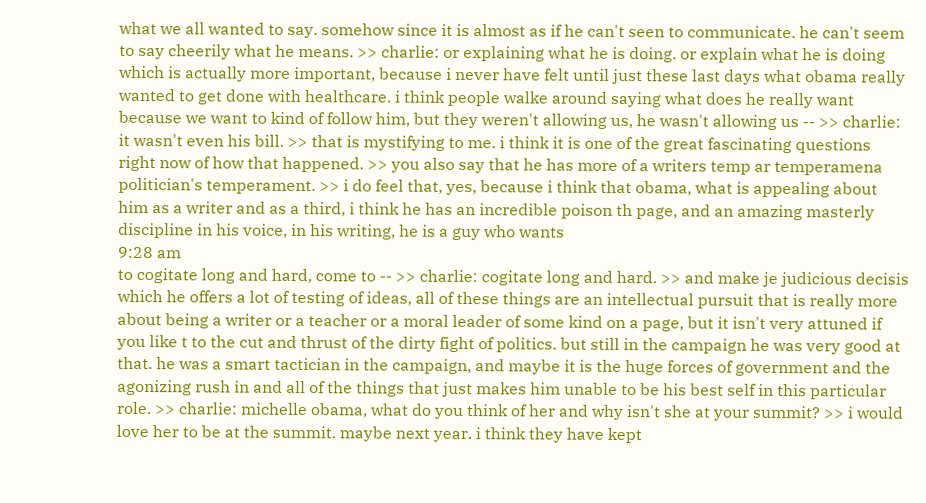what we all wanted to say. somehow since it is almost as if he can't seen to communicate. he can't seem to say cheerily what he means. >> charlie: or explaining what he is doing. or explain what he is doing which is actually more important, because i never have felt until just these last days what obama really wanted to get done with healthcare. i think people walke around saying what does he really want because we want to kind of follow him, but they weren't allowing us, he wasn't allowing us -- >> charlie: it wasn't even his bill. >> that is mystifying to me. i think it is one of the great fascinating questions right now of how that happened. >> you also say that he has more of a writers temp ar temperamena politician's temperament. >> i do feel that, yes, because i think that obama, what is appealing about him as a writer and as a third, i think he has an incredible poison th page, and an amazing masterly discipline in his voice, in his writing, he is a guy who wants
9:28 am
to cogitate long and hard, come to -- >> charlie: cogitate long and hard. >> and make je judicious decisis which he offers a lot of testing of ideas, all of these things are an intellectual pursuit that is really more about being a writer or a teacher or a moral leader of some kind on a page, but it isn't very attuned if you like t to the cut and thrust of the dirty fight of politics. but still in the campaign he was very good at that. he was a smart tactician in the campaign, and maybe it is the huge forces of government and the agonizing rush in and all of the things that just makes him unable to be his best self in this particular role. >> charlie: michelle obama, what do you think of her and why isn't she at your summit? >> i would love her to be at the summit. maybe next year. i think they have kept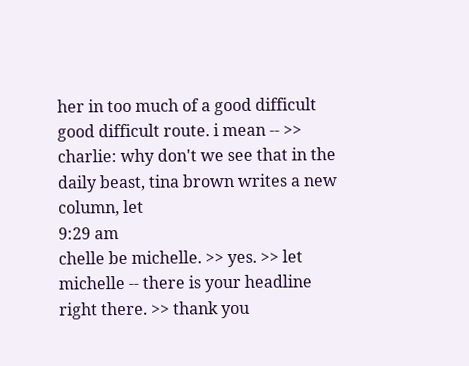her in too much of a good difficult good difficult route. i mean -- >> charlie: why don't we see that in the daily beast, tina brown writes a new column, let
9:29 am
chelle be michelle. >> yes. >> let michelle -- there is your headline right there. >> thank you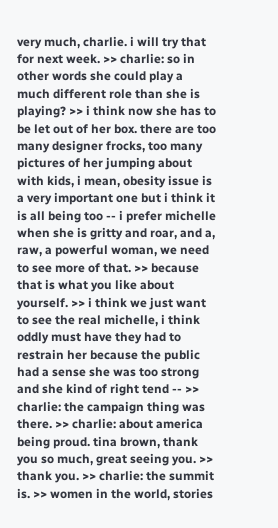very much, charlie. i will try that for next week. >> charlie: so in other words she could play a much different role than she is playing? >> i think now she has to be let out of her box. there are too many designer frocks, too many pictures of her jumping about with kids, i mean, obesity issue is a very important one but i think it is all being too -- i prefer michelle when she is gritty and roar, and a, raw, a powerful woman, we need to see more of that. >> because that is what you like about yourself. >> i think we just want to see the real michelle, i think oddly must have they had to restrain her because the public had a sense she was too strong and she kind of right tend -- >> charlie: the campaign thing was there. >> charlie: about america being proud. tina brown, thank you so much, great seeing you. >> thank you. >> charlie: the summit is. >> women in the world, stories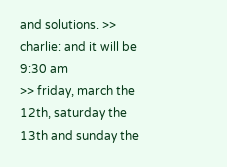and solutions. >> charlie: and it will be
9:30 am
>> friday, march the 12th, saturday the 13th and sunday the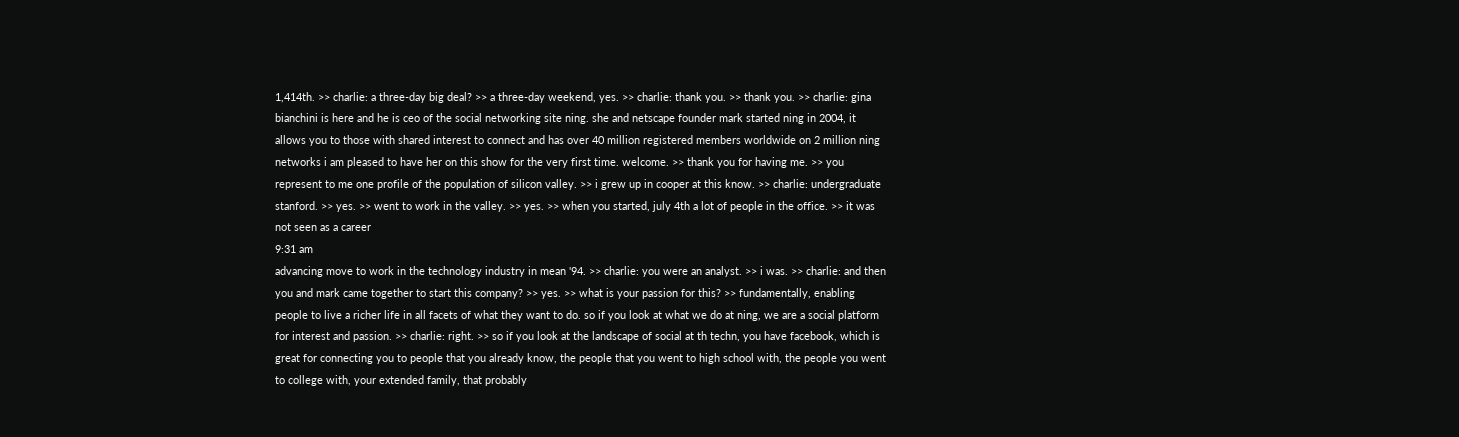1,414th. >> charlie: a three-day big deal? >> a three-day weekend, yes. >> charlie: thank you. >> thank you. >> charlie: gina bianchini is here and he is ceo of the social networking site ning. she and netscape founder mark started ning in 2004, it allows you to those with shared interest to connect and has over 40 million registered members worldwide on 2 million ning networks i am pleased to have her on this show for the very first time. welcome. >> thank you for having me. >> you represent to me one profile of the population of silicon valley. >> i grew up in cooper at this know. >> charlie: undergraduate stanford. >> yes. >> went to work in the valley. >> yes. >> when you started, july 4th a lot of people in the office. >> it was not seen as a career
9:31 am
advancing move to work in the technology industry in mean '94. >> charlie: you were an analyst. >> i was. >> charlie: and then you and mark came together to start this company? >> yes. >> what is your passion for this? >> fundamentally, enabling people to live a richer life in all facets of what they want to do. so if you look at what we do at ning, we are a social platform for interest and passion. >> charlie: right. >> so if you look at the landscape of social at th techn, you have facebook, which is great for connecting you to people that you already know, the people that you went to high school with, the people you went to college with, your extended family, that probably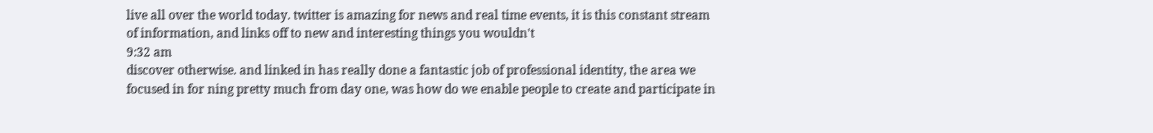live all over the world today. twitter is amazing for news and real time events, it is this constant stream of information, and links off to new and interesting things you wouldn't
9:32 am
discover otherwise. and linked in has really done a fantastic job of professional identity, the area we focused in for ning pretty much from day one, was how do we enable people to create and participate in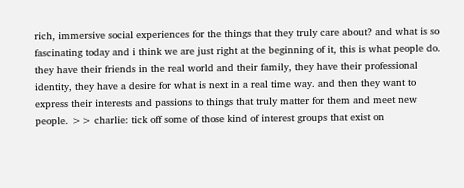rich, immersive social experiences for the things that they truly care about? and what is so fascinating today and i think we are just right at the beginning of it, this is what people do. they have their friends in the real world and their family, they have their professional identity, they have a desire for what is next in a real time way. and then they want to express their interests and passions to things that truly matter for them and meet new people. >> charlie: tick off some of those kind of interest groups that exist on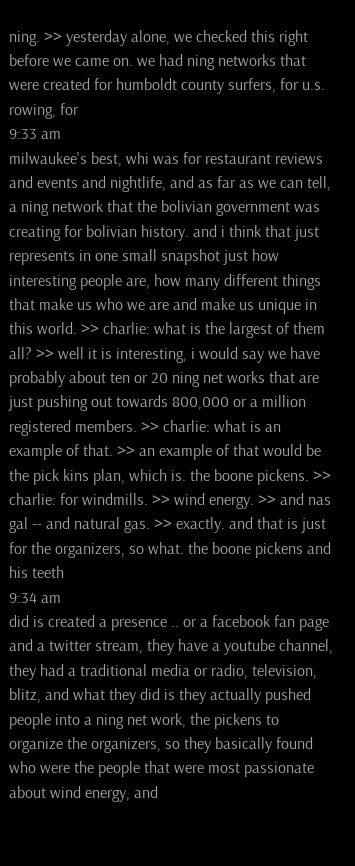ning. >> yesterday alone, we checked this right before we came on. we had ning networks that were created for humboldt county surfers, for u.s. rowing, for
9:33 am
milwaukee's best, whi was for restaurant reviews and events and nightlife, and as far as we can tell, a ning network that the bolivian government was creating for bolivian history. and i think that just represents in one small snapshot just how interesting people are, how many different things that make us who we are and make us unique in this world. >> charlie: what is the largest of them all? >> well it is interesting, i would say we have probably about ten or 20 ning net works that are just pushing out towards 800,000 or a million registered members. >> charlie: what is an example of that. >> an example of that would be the pick kins plan, which is. the boone pickens. >> charlie: for windmills. >> wind energy. >> and nas gal -- and natural gas. >> exactly. and that is just for the organizers, so what. the boone pickens and his teeth
9:34 am
did is created a presence .. or a facebook fan page and a twitter stream, they have a youtube channel, they had a traditional media or radio, television, blitz, and what they did is they actually pushed people into a ning net work, the pickens to organize the organizers, so they basically found who were the people that were most passionate about wind energy, and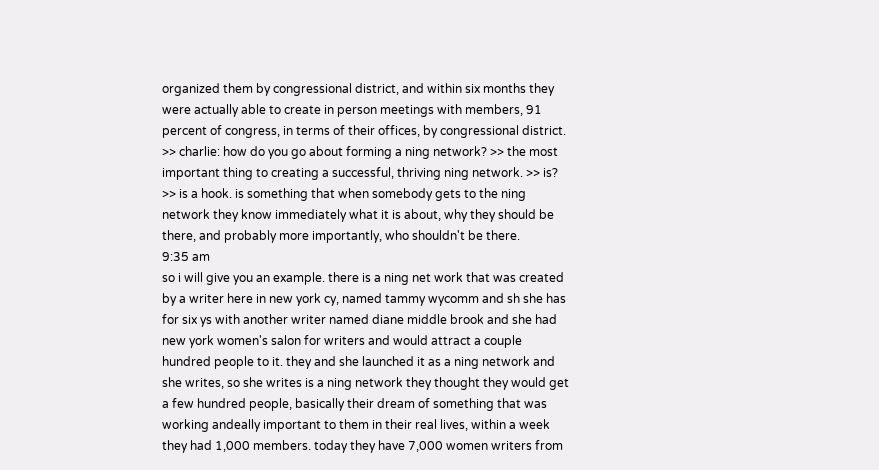organized them by congressional district, and within six months they were actually able to create in person meetings with members, 91 percent of congress, in terms of their offices, by congressional district. >> charlie: how do you go about forming a ning network? >> the most important thing to creating a successful, thriving ning network. >> is? >> is a hook. is something that when somebody gets to the ning network they know immediately what it is about, why they should be there, and probably more importantly, who shouldn't be there.
9:35 am
so i will give you an example. there is a ning net work that was created by a writer here in new york cy, named tammy wycomm and sh she has for six ys with another writer named diane middle brook and she had new york women's salon for writers and would attract a couple hundred people to it. they and she launched it as a ning network and she writes, so she writes is a ning network they thought they would get a few hundred people, basically their dream of something that was working andeally important to them in their real lives, within a week they had 1,000 members. today they have 7,000 women writers from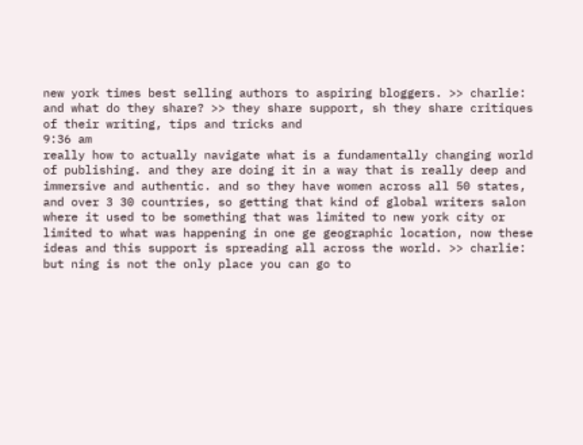new york times best selling authors to aspiring bloggers. >> charlie: and what do they share? >> they share support, sh they share critiques of their writing, tips and tricks and
9:36 am
really how to actually navigate what is a fundamentally changing world of publishing. and they are doing it in a way that is really deep and immersive and authentic. and so they have women across all 50 states, and over 3 30 countries, so getting that kind of global writers salon where it used to be something that was limited to new york city or limited to what was happening in one ge geographic location, now these ideas and this support is spreading all across the world. >> charlie: but ning is not the only place you can go to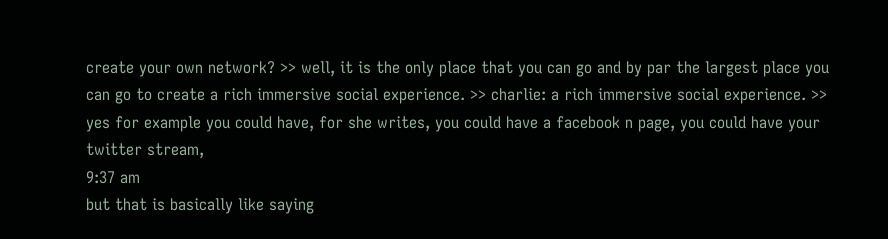create your own network? >> well, it is the only place that you can go and by par the largest place you can go to create a rich immersive social experience. >> charlie: a rich immersive social experience. >> yes for example you could have, for she writes, you could have a facebook n page, you could have your twitter stream,
9:37 am
but that is basically like saying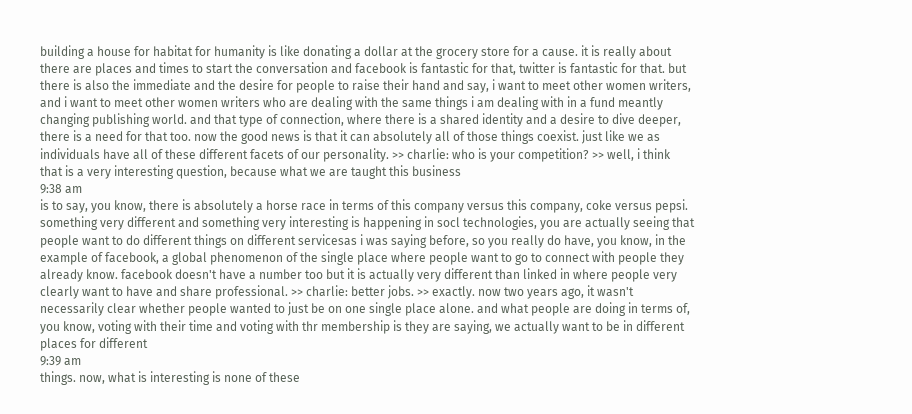building a house for habitat for humanity is like donating a dollar at the grocery store for a cause. it is really about there are places and times to start the conversation and facebook is fantastic for that, twitter is fantastic for that. but there is also the immediate and the desire for people to raise their hand and say, i want to meet other women writers, and i want to meet other women writers who are dealing with the same things i am dealing with in a fund meantly changing publishing world. and that type of connection, where there is a shared identity and a desire to dive deeper, there is a need for that too. now the good news is that it can absolutely all of those things coexist. just like we as individuals have all of these different facets of our personality. >> charlie: who is your competition? >> well, i think that is a very interesting question, because what we are taught this business
9:38 am
is to say, you know, there is absolutely a horse race in terms of this company versus this company, coke versus pepsi. something very different and something very interesting is happening in socl technologies, you are actually seeing that people want to do different things on different servicesas i was saying before, so you really do have, you know, in the example of facebook, a global phenomenon of the single place where people want to go to connect with people they already know. facebook doesn't have a number too but it is actually very different than linked in where people very clearly want to have and share professional. >> charlie: better jobs. >> exactly. now two years ago, it wasn't necessarily clear whether people wanted to just be on one single place alone. and what people are doing in terms of, you know, voting with their time and voting with thr membership is they are saying, we actually want to be in different places for different
9:39 am
things. now, what is interesting is none of these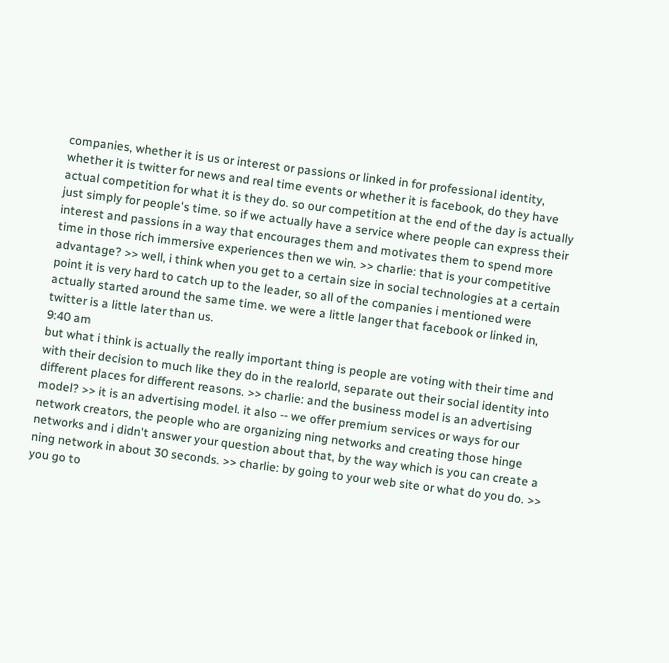companies, whether it is us or interest or passions or linked in for professional identity, whether it is twitter for news and real time events or whether it is facebook, do they have actual competition for what it is they do. so our competition at the end of the day is actually just simply for people's time. so if we actually have a service where people can express their interest and passions in a way that encourages them and motivates them to spend more time in those rich immersive experiences then we win. >> charlie: that is your competitive advantage? >> well, i think when you get to a certain size in social technologies at a certain point it is very hard to catch up to the leader, so all of the companies i mentioned were actually started around the same time. we were a little langer that facebook or linked in, twitter is a little later than us.
9:40 am
but what i think is actually the really important thing is people are voting with their time and with their decision to much like they do in the realorld, separate out their social identity into different places for different reasons. >> charlie: and the business model is an advertising model? >> it is an advertising model. it also -- we offer premium services or ways for our network creators, the people who are organizing ning networks and creating those hinge networks and i didn't answer your question about that, by the way which is you can create a ning network in about 30 seconds. >> charlie: by going to your web site or what do you do. >> you go to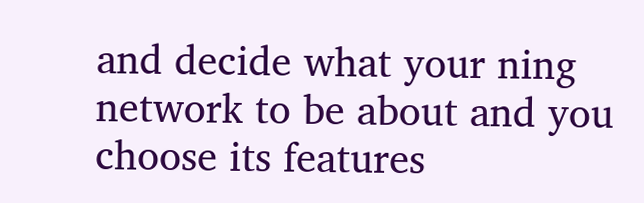and decide what your ning network to be about and you choose its features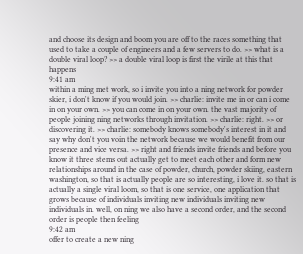and choose its design and boom you are off to the races something that used to take a couple of engineers and a few servers to do. >> what is a double viral loop? >> a double viral loop is first the virile at this that happens
9:41 am
within a ming met work, so i invite you into a ning network for powder skier, i don't know if you would join. >> charlie: invite me in or can i come in on your own. >> you can come in on your own. the vast majority of people joining ning networks through invitation. >> charlie: right. >> or discovering it. >> charlie: somebody knows somebody's interest in it and say why don't you voin the network because we would benefit from our presence and vice versa. >> right and friends invite friends and before you know it three stems out actually get to meet each other and form new relationships around in the case of powder, church, powder skiing, eastern washington, so that is actually people are so interesting, i love it. so that is actually a single viral loom, so that is one service, one application that grows because of individuals inviting new individuals inviting new individuals in. well, on ning we also have a second order, and the second order is people then feeling
9:42 am
offer to create a new ning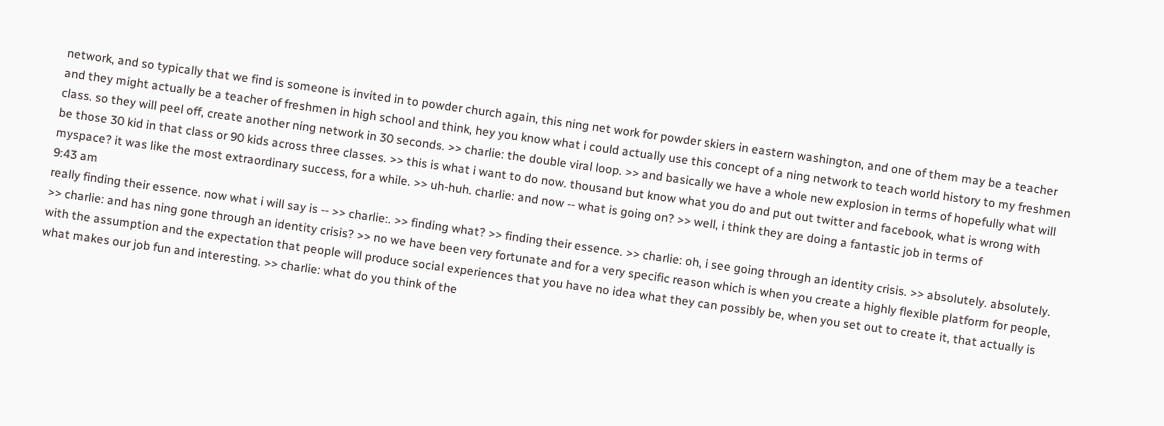network, and so typically that we find is someone is invited in to powder church again, this ning net work for powder skiers in eastern washington, and one of them may be a teacher and they might actually be a teacher of freshmen in high school and think, hey you know what i could actually use this concept of a ning network to teach world history to my freshmen class. so they will peel off, create another ning network in 30 seconds. >> charlie: the double viral loop. >> and basically we have a whole new explosion in terms of hopefully what will be those 30 kid in that class or 90 kids across three classes. >> this is what i want to do now. thousand but know what you do and put out twitter and facebook, what is wrong with myspace? it was like the most extraordinary success, for a while. >> uh-huh. charlie: and now -- what is going on? >> well, i think they are doing a fantastic job in terms of
9:43 am
really finding their essence. now what i will say is -- >> charlie:. >> finding what? >> finding their essence. >> charlie: oh, i see going through an identity crisis. >> absolutely. absolutely. >> charlie: and has ning gone through an identity crisis? >> no we have been very fortunate and for a very specific reason which is when you create a highly flexible platform for people, with the assumption and the expectation that people will produce social experiences that you have no idea what they can possibly be, when you set out to create it, that actually is what makes our job fun and interesting. >> charlie: what do you think of the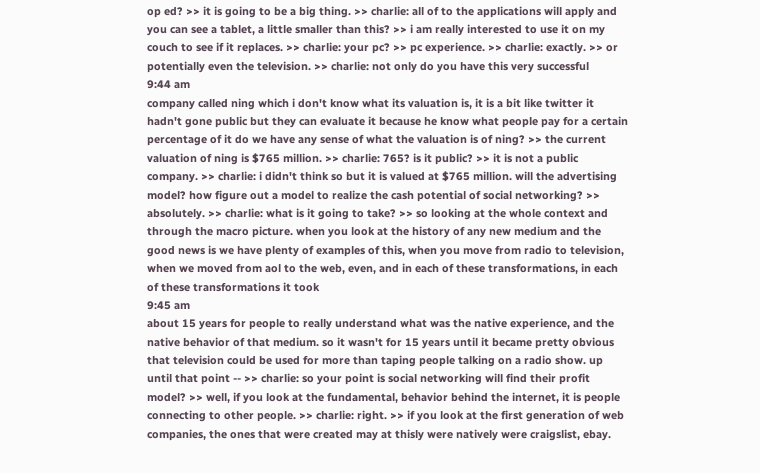op ed? >> it is going to be a big thing. >> charlie: all of to the applications will apply and you can see a tablet, a little smaller than this? >> i am really interested to use it on my couch to see if it replaces. >> charlie: your pc? >> pc experience. >> charlie: exactly. >> or potentially even the television. >> charlie: not only do you have this very successful
9:44 am
company called ning which i don't know what its valuation is, it is a bit like twitter it hadn't gone public but they can evaluate it because he know what people pay for a certain percentage of it do we have any sense of what the valuation is of ning? >> the current valuation of ning is $765 million. >> charlie: 765? is it public? >> it is not a public company. >> charlie: i didn't think so but it is valued at $765 million. will the advertising model? how figure out a model to realize the cash potential of social networking? >> absolutely. >> charlie: what is it going to take? >> so looking at the whole context and through the macro picture. when you look at the history of any new medium and the good news is we have plenty of examples of this, when you move from radio to television, when we moved from aol to the web, even, and in each of these transformations, in each of these transformations it took
9:45 am
about 15 years for people to really understand what was the native experience, and the native behavior of that medium. so it wasn't for 15 years until it became pretty obvious that television could be used for more than taping people talking on a radio show. up until that point -- >> charlie: so your point is social networking will find their profit model? >> well, if you look at the fundamental, behavior behind the internet, it is people connecting to other people. >> charlie: right. >> if you look at the first generation of web companies, the ones that were created may at thisly were natively were craigslist, ebay.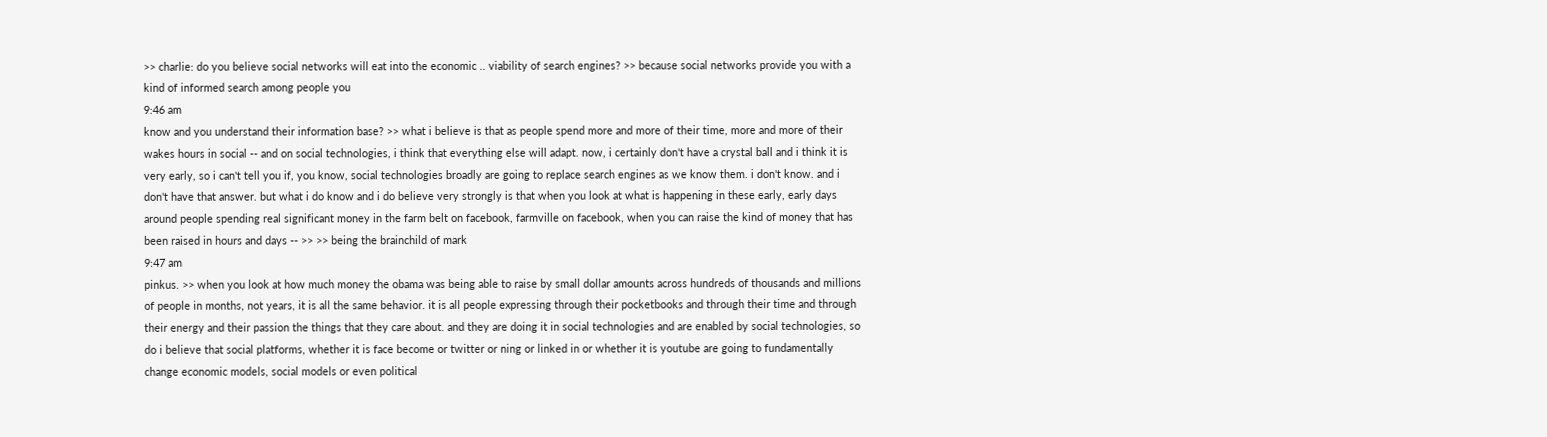>> charlie: do you believe social networks will eat into the economic .. viability of search engines? >> because social networks provide you with a kind of informed search among people you
9:46 am
know and you understand their information base? >> what i believe is that as people spend more and more of their time, more and more of their wakes hours in social -- and on social technologies, i think that everything else will adapt. now, i certainly don't have a crystal ball and i think it is very early, so i can't tell you if, you know, social technologies broadly are going to replace search engines as we know them. i don't know. and i don't have that answer. but what i do know and i do believe very strongly is that when you look at what is happening in these early, early days around people spending real significant money in the farm belt on facebook, farmville on facebook, when you can raise the kind of money that has been raised in hours and days -- >> >> being the brainchild of mark
9:47 am
pinkus. >> when you look at how much money the obama was being able to raise by small dollar amounts across hundreds of thousands and millions of people in months, not years, it is all the same behavior. it is all people expressing through their pocketbooks and through their time and through their energy and their passion the things that they care about. and they are doing it in social technologies and are enabled by social technologies, so do i believe that social platforms, whether it is face become or twitter or ning or linked in or whether it is youtube are going to fundamentally change economic models, social models or even political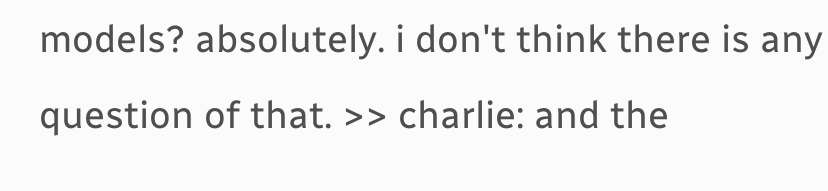models? absolutely. i don't think there is any question of that. >> charlie: and the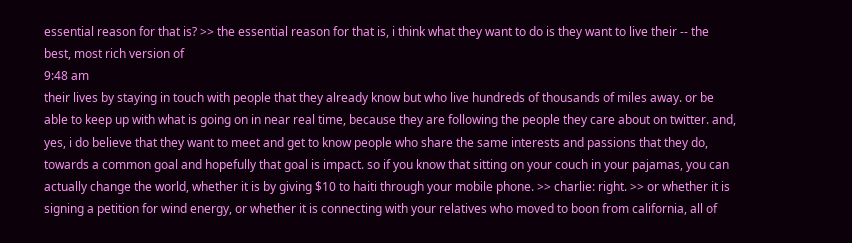essential reason for that is? >> the essential reason for that is, i think what they want to do is they want to live their -- the best, most rich version of
9:48 am
their lives by staying in touch with people that they already know but who live hundreds of thousands of miles away. or be able to keep up with what is going on in near real time, because they are following the people they care about on twitter. and, yes, i do believe that they want to meet and get to know people who share the same interests and passions that they do, towards a common goal and hopefully that goal is impact. so if you know that sitting on your couch in your pajamas, you can actually change the world, whether it is by giving $10 to haiti through your mobile phone. >> charlie: right. >> or whether it is signing a petition for wind energy, or whether it is connecting with your relatives who moved to boon from california, all of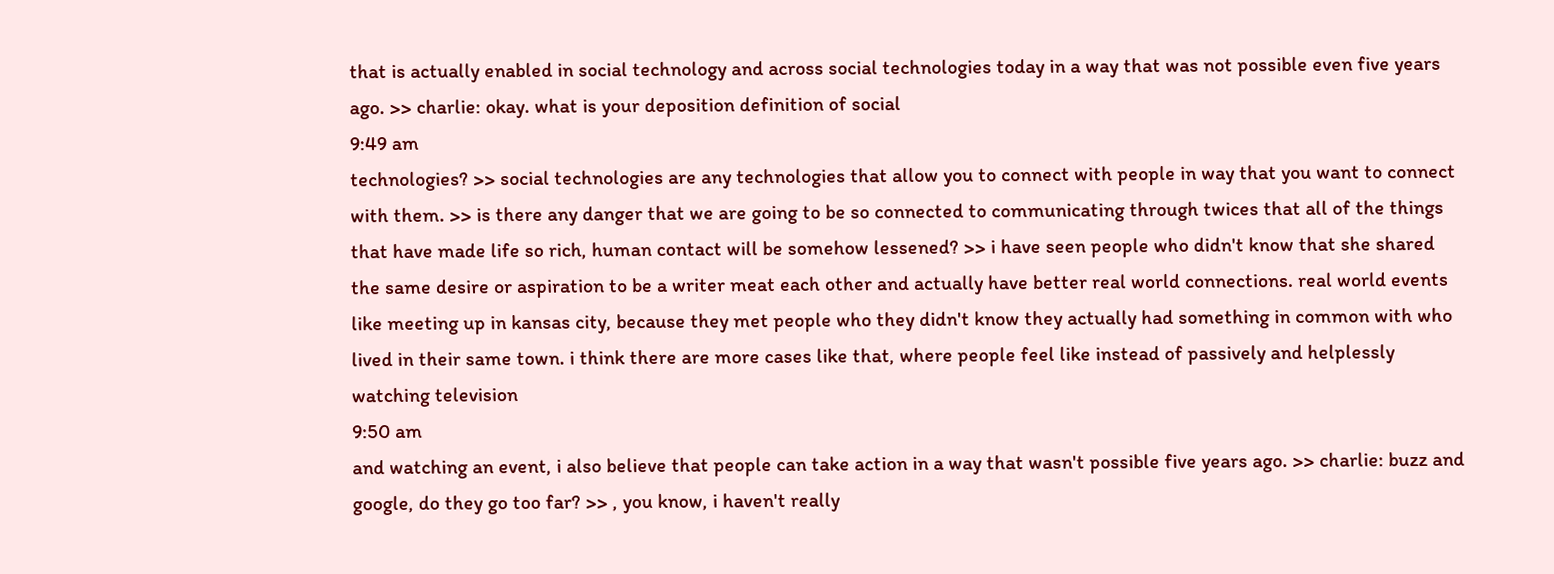that is actually enabled in social technology and across social technologies today in a way that was not possible even five years ago. >> charlie: okay. what is your deposition definition of social
9:49 am
technologies? >> social technologies are any technologies that allow you to connect with people in way that you want to connect with them. >> is there any danger that we are going to be so connected to communicating through twices that all of the things that have made life so rich, human contact will be somehow lessened? >> i have seen people who didn't know that she shared the same desire or aspiration to be a writer meat each other and actually have better real world connections. real world events like meeting up in kansas city, because they met people who they didn't know they actually had something in common with who lived in their same town. i think there are more cases like that, where people feel like instead of passively and helplessly watching television
9:50 am
and watching an event, i also believe that people can take action in a way that wasn't possible five years ago. >> charlie: buzz and google, do they go too far? >> , you know, i haven't really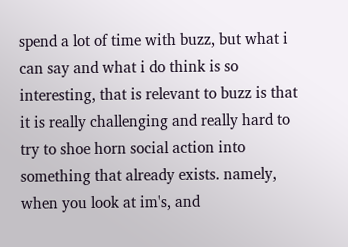spend a lot of time with buzz, but what i can say and what i do think is so interesting, that is relevant to buzz is that it is really challenging and really hard to try to shoe horn social action into something that already exists. namely, when you look at im's, and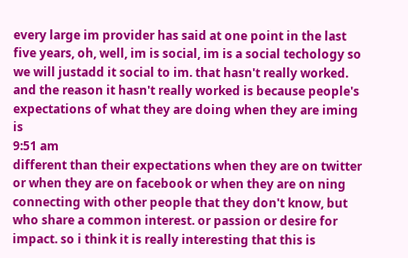every large im provider has said at one point in the last five years, oh, well, im is social, im is a social techology so we will justadd it social to im. that hasn't really worked. and the reason it hasn't really worked is because people's expectations of what they are doing when they are iming is
9:51 am
different than their expectations when they are on twitter or when they are on facebook or when they are on ning connecting with other people that they don't know, but who share a common interest. or passion or desire for impact. so i think it is really interesting that this is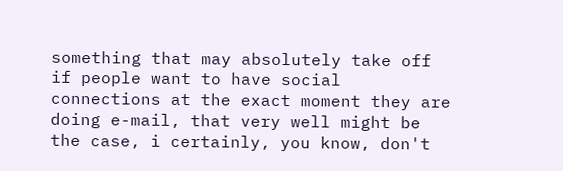something that may absolutely take off if people want to have social connections at the exact moment they are doing e-mail, that very well might be the case, i certainly, you know, don't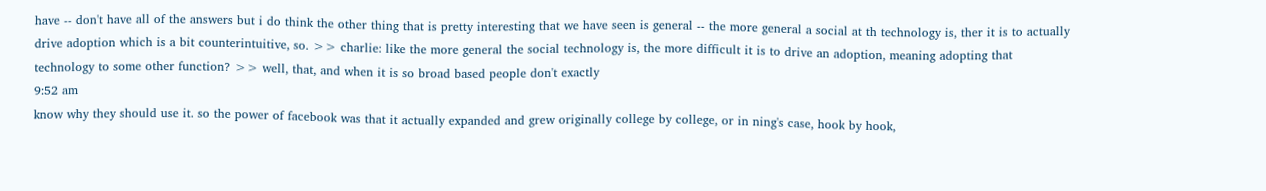have -- don't have all of the answers but i do think the other thing that is pretty interesting that we have seen is general -- the more general a social at th technology is, ther it is to actually drive adoption which is a bit counterintuitive, so. >> charlie: like the more general the social technology is, the more difficult it is to drive an adoption, meaning adopting that technology to some other function? >> well, that, and when it is so broad based people don't exactly
9:52 am
know why they should use it. so the power of facebook was that it actually expanded and grew originally college by college, or in ning's case, hook by hook,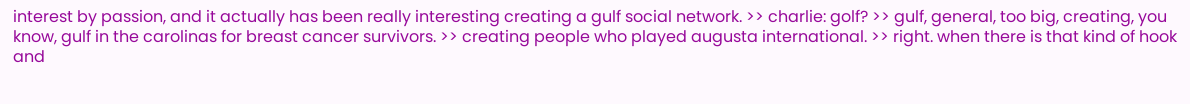interest by passion, and it actually has been really interesting creating a gulf social network. >> charlie: golf? >> gulf, general, too big, creating, you know, gulf in the carolinas for breast cancer survivors. >> creating people who played augusta international. >> right. when there is that kind of hook and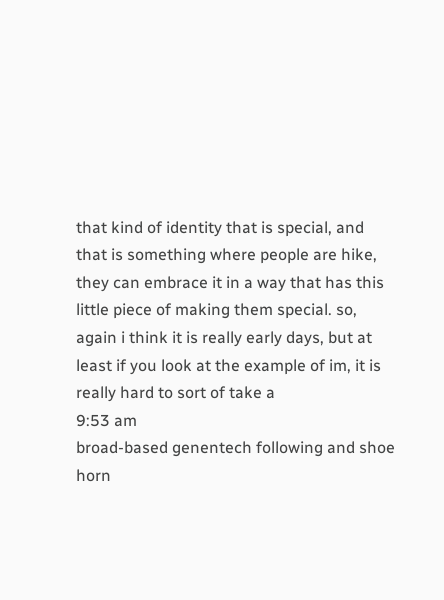that kind of identity that is special, and that is something where people are hike, they can embrace it in a way that has this little piece of making them special. so, again i think it is really early days, but at least if you look at the example of im, it is really hard to sort of take a
9:53 am
broad-based genentech following and shoe horn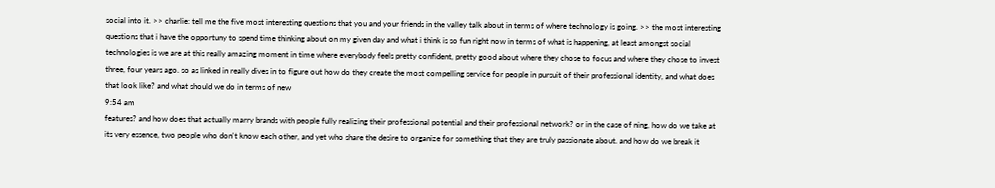social into it. >> charlie: tell me the five most interesting questions that you and your friends in the valley talk about in terms of where technology is going. >> the most interesting questions that i have the opportuny to spend time thinking about on my given day and what i think is so fun right now in terms of what is happening, at least amongst social technologies is we are at this really amazing moment in time where everybody feels pretty confident, pretty good about where they chose to focus and where they chose to invest three, four years ago. so as linked in really dives in to figure out how do they create the most compelling service for people in pursuit of their professional identity, and what does that look like? and what should we do in terms of new
9:54 am
features? and how does that actually marry brands with people fully realizing their professional potential and their professional network? or in the case of ning, how do we take at its very essence, two people who don't know each other, and yet who share the desire to organize for something that they are truly passionate about. and how do we break it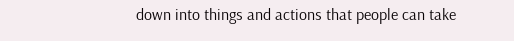down into things and actions that people can take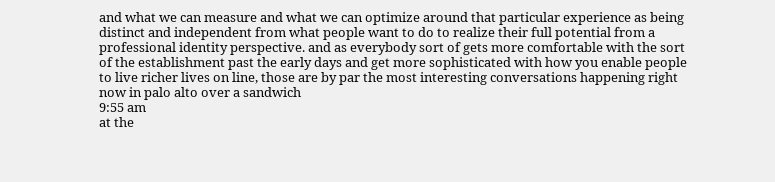and what we can measure and what we can optimize around that particular experience as being distinct and independent from what people want to do to realize their full potential from a professional identity perspective. and as everybody sort of gets more comfortable with the sort of the establishment past the early days and get more sophisticated with how you enable people to live richer lives on line, those are by par the most interesting conversations happening right now in palo alto over a sandwich
9:55 am
at the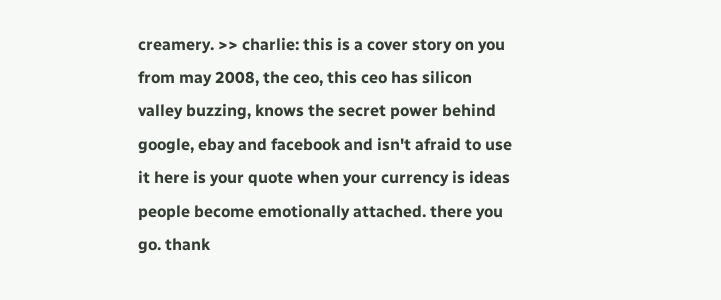creamery. >> charlie: this is a cover story on you from may 2008, the ceo, this ceo has silicon valley buzzing, knows the secret power behind google, ebay and facebook and isn't afraid to use it here is your quote when your currency is ideas people become emotionally attached. there you go. thank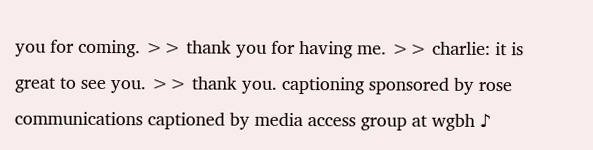you for coming. >> thank you for having me. >> charlie: it is great to see you. >> thank you. captioning sponsored by rose communications captioned by media access group at wgbh ♪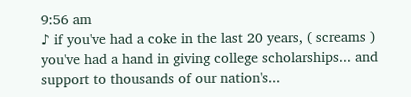9:56 am
♪ if you've had a coke in the last 20 years, ( screams ) you've had a hand in giving college scholarships... and support to thousands of our nation's...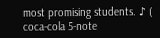most promising students. ♪ ( coca-cola 5-note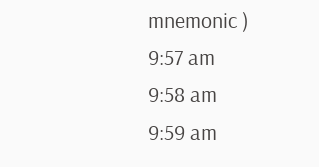mnemonic )
9:57 am
9:58 am
9:59 am